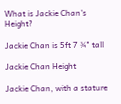What is Jackie Chan's Height?

Jackie Chan is 5ft 7 ¾" tall

Jackie Chan Height

Jackie Chan, with a stature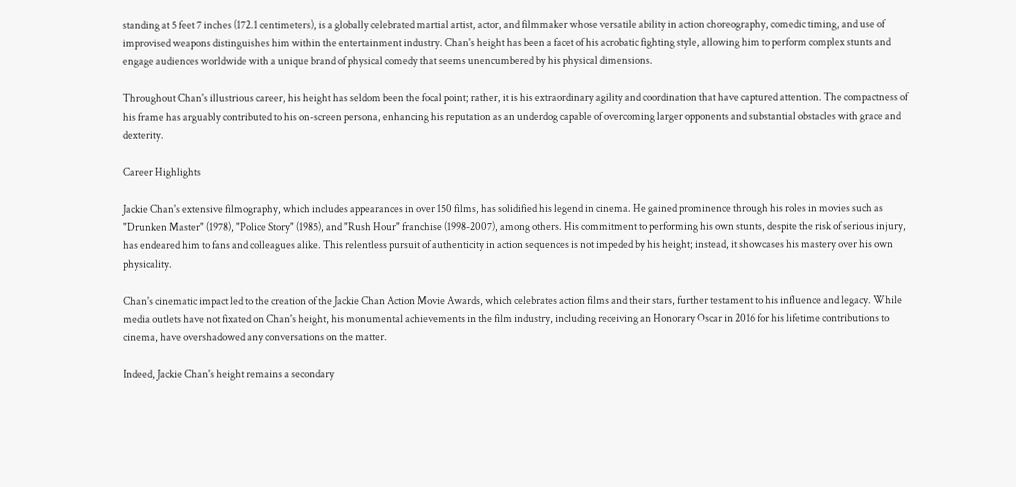standing at 5 feet 7 inches (172.1 centimeters), is a globally celebrated martial artist, actor, and filmmaker whose versatile ability in action choreography, comedic timing, and use of improvised weapons distinguishes him within the entertainment industry. Chan's height has been a facet of his acrobatic fighting style, allowing him to perform complex stunts and engage audiences worldwide with a unique brand of physical comedy that seems unencumbered by his physical dimensions.

Throughout Chan's illustrious career, his height has seldom been the focal point; rather, it is his extraordinary agility and coordination that have captured attention. The compactness of his frame has arguably contributed to his on-screen persona, enhancing his reputation as an underdog capable of overcoming larger opponents and substantial obstacles with grace and dexterity.

Career Highlights

Jackie Chan's extensive filmography, which includes appearances in over 150 films, has solidified his legend in cinema. He gained prominence through his roles in movies such as "Drunken Master" (1978), "Police Story" (1985), and "Rush Hour" franchise (1998-2007), among others. His commitment to performing his own stunts, despite the risk of serious injury, has endeared him to fans and colleagues alike. This relentless pursuit of authenticity in action sequences is not impeded by his height; instead, it showcases his mastery over his own physicality.

Chan's cinematic impact led to the creation of the Jackie Chan Action Movie Awards, which celebrates action films and their stars, further testament to his influence and legacy. While media outlets have not fixated on Chan's height, his monumental achievements in the film industry, including receiving an Honorary Oscar in 2016 for his lifetime contributions to cinema, have overshadowed any conversations on the matter.

Indeed, Jackie Chan's height remains a secondary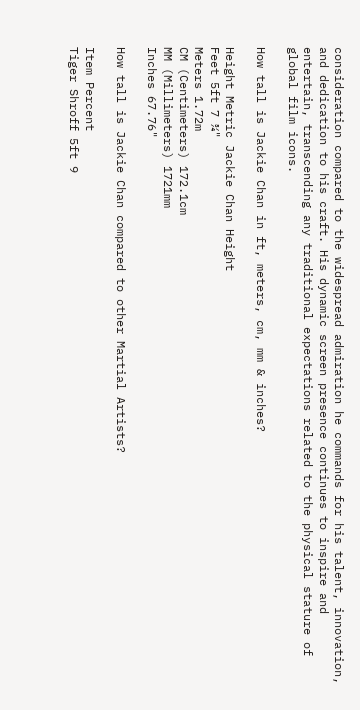consideration compared to the widespread admiration he commands for his talent, innovation, and dedication to his craft. His dynamic screen presence continues to inspire and entertain, transcending any traditional expectations related to the physical stature of global film icons.

How tall is Jackie Chan in ft, meters, cm, mm & inches?

Height Metric Jackie Chan Height
Feet 5ft 7 ¾"
Meters 1.72m
CM (Centimeters) 172.1cm
MM (Millimeters) 1721mm
Inches 67.76"

How tall is Jackie Chan compared to other Martial Artists?

Item Percent
Tiger Shroff 5ft 9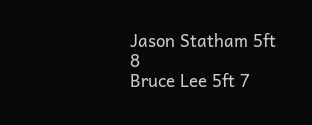Jason Statham 5ft 8
Bruce Lee 5ft 7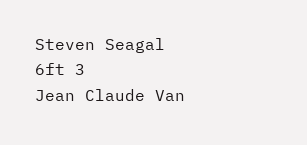Steven Seagal 6ft 3
Jean Claude Van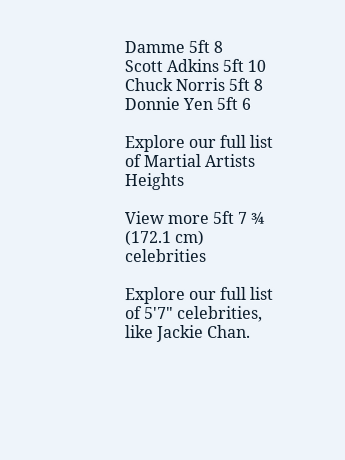Damme 5ft 8
Scott Adkins 5ft 10
Chuck Norris 5ft 8
Donnie Yen 5ft 6

Explore our full list of Martial Artists Heights

View more 5ft 7 ¾ (172.1 cm) celebrities

Explore our full list of 5'7" celebrities, like Jackie Chan.